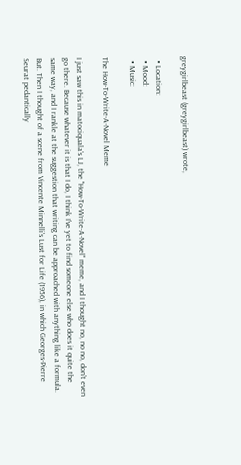greygirlbeast (greygirlbeast) wrote,

  • Location:
  • Mood:
  • Music:

The How-To-Write-A-Novel Meme

I just saw this in matociquala's LJ, the "How-To-Write-A-Novel" meme, and I thought no, no no, don't even go there. Because whatever it is that I do, I think I've yet to find someone else who does it quite the same way, and I rankle at the suggestion that writing can be approached with anything like a formula. But. Then I thought of a scene from Vincente Minnelli's Lust for Life (1956), in which Georges-Pierre Seurat pedantically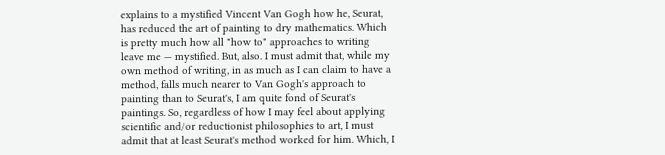explains to a mystified Vincent Van Gogh how he, Seurat, has reduced the art of painting to dry mathematics. Which is pretty much how all "how to" approaches to writing leave me — mystified. But, also. I must admit that, while my own method of writing, in as much as I can claim to have a method, falls much nearer to Van Gogh's approach to painting than to Seurat's, I am quite fond of Seurat's paintings. So, regardless of how I may feel about applying scientific and/or reductionist philosophies to art, I must admit that at least Seurat's method worked for him. Which, I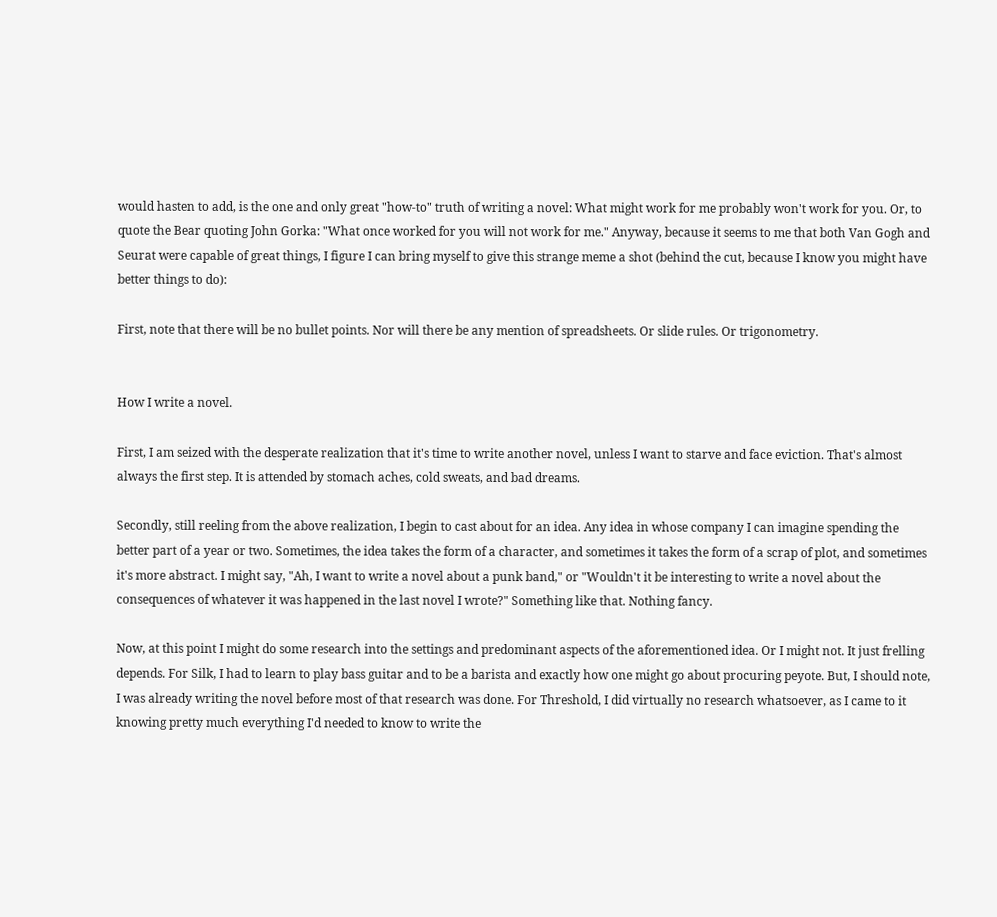would hasten to add, is the one and only great "how-to" truth of writing a novel: What might work for me probably won't work for you. Or, to quote the Bear quoting John Gorka: "What once worked for you will not work for me." Anyway, because it seems to me that both Van Gogh and Seurat were capable of great things, I figure I can bring myself to give this strange meme a shot (behind the cut, because I know you might have better things to do):

First, note that there will be no bullet points. Nor will there be any mention of spreadsheets. Or slide rules. Or trigonometry.


How I write a novel.

First, I am seized with the desperate realization that it's time to write another novel, unless I want to starve and face eviction. That's almost always the first step. It is attended by stomach aches, cold sweats, and bad dreams.

Secondly, still reeling from the above realization, I begin to cast about for an idea. Any idea in whose company I can imagine spending the better part of a year or two. Sometimes, the idea takes the form of a character, and sometimes it takes the form of a scrap of plot, and sometimes it's more abstract. I might say, "Ah, I want to write a novel about a punk band," or "Wouldn't it be interesting to write a novel about the consequences of whatever it was happened in the last novel I wrote?" Something like that. Nothing fancy.

Now, at this point I might do some research into the settings and predominant aspects of the aforementioned idea. Or I might not. It just frelling depends. For Silk, I had to learn to play bass guitar and to be a barista and exactly how one might go about procuring peyote. But, I should note, I was already writing the novel before most of that research was done. For Threshold, I did virtually no research whatsoever, as I came to it knowing pretty much everything I'd needed to know to write the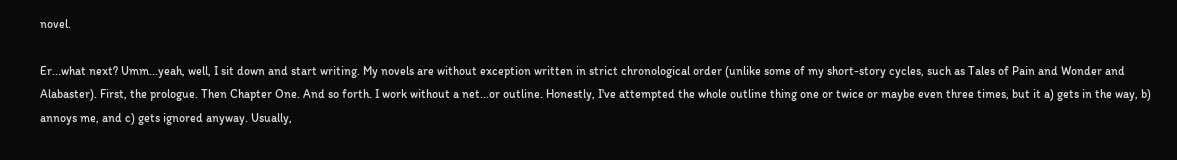novel.

Er...what next? Umm...yeah, well, I sit down and start writing. My novels are without exception written in strict chronological order (unlike some of my short-story cycles, such as Tales of Pain and Wonder and Alabaster). First, the prologue. Then Chapter One. And so forth. I work without a net...or outline. Honestly, I've attempted the whole outline thing one or twice or maybe even three times, but it a) gets in the way, b) annoys me, and c) gets ignored anyway. Usually,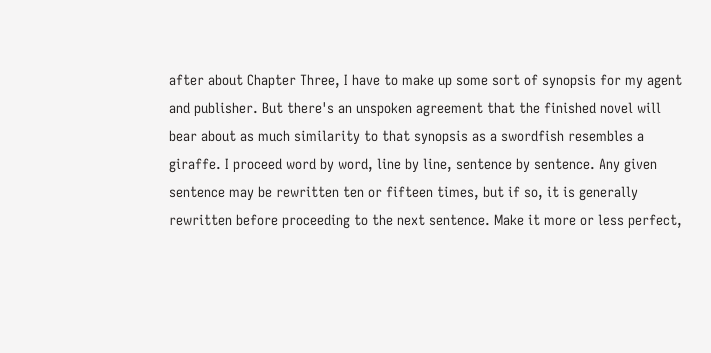after about Chapter Three, I have to make up some sort of synopsis for my agent and publisher. But there's an unspoken agreement that the finished novel will bear about as much similarity to that synopsis as a swordfish resembles a giraffe. I proceed word by word, line by line, sentence by sentence. Any given sentence may be rewritten ten or fifteen times, but if so, it is generally rewritten before proceeding to the next sentence. Make it more or less perfect,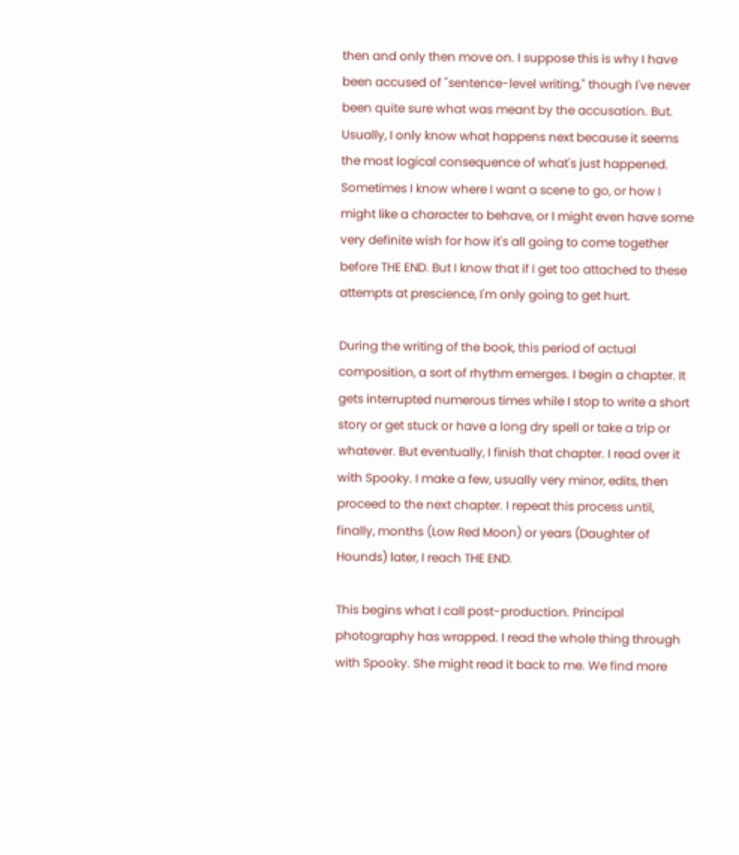then and only then move on. I suppose this is why I have been accused of "sentence-level writing," though I've never been quite sure what was meant by the accusation. But. Usually, I only know what happens next because it seems the most logical consequence of what's just happened. Sometimes I know where I want a scene to go, or how I might like a character to behave, or I might even have some very definite wish for how it's all going to come together before THE END. But I know that if I get too attached to these attempts at prescience, I'm only going to get hurt.

During the writing of the book, this period of actual composition, a sort of rhythm emerges. I begin a chapter. It gets interrupted numerous times while I stop to write a short story or get stuck or have a long dry spell or take a trip or whatever. But eventually, I finish that chapter. I read over it with Spooky. I make a few, usually very minor, edits, then proceed to the next chapter. I repeat this process until, finally, months (Low Red Moon) or years (Daughter of Hounds) later, I reach THE END.

This begins what I call post-production. Principal photography has wrapped. I read the whole thing through with Spooky. She might read it back to me. We find more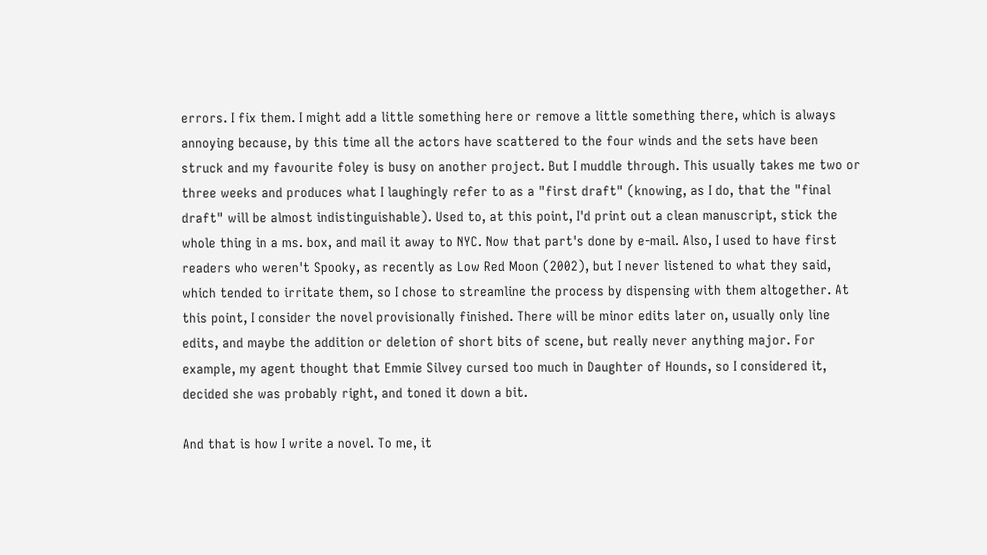errors. I fix them. I might add a little something here or remove a little something there, which is always annoying because, by this time all the actors have scattered to the four winds and the sets have been struck and my favourite foley is busy on another project. But I muddle through. This usually takes me two or three weeks and produces what I laughingly refer to as a "first draft" (knowing, as I do, that the "final draft" will be almost indistinguishable). Used to, at this point, I'd print out a clean manuscript, stick the whole thing in a ms. box, and mail it away to NYC. Now that part's done by e-mail. Also, I used to have first readers who weren't Spooky, as recently as Low Red Moon (2002), but I never listened to what they said, which tended to irritate them, so I chose to streamline the process by dispensing with them altogether. At this point, I consider the novel provisionally finished. There will be minor edits later on, usually only line edits, and maybe the addition or deletion of short bits of scene, but really never anything major. For example, my agent thought that Emmie Silvey cursed too much in Daughter of Hounds, so I considered it, decided she was probably right, and toned it down a bit.

And that is how I write a novel. To me, it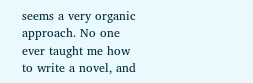seems a very organic approach. No one ever taught me how to write a novel, and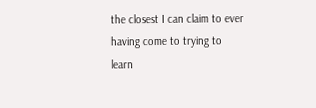the closest I can claim to ever having come to trying to learn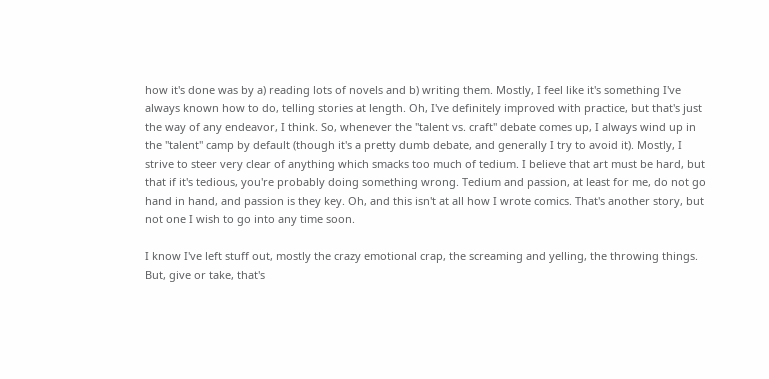how it's done was by a) reading lots of novels and b) writing them. Mostly, I feel like it's something I've always known how to do, telling stories at length. Oh, I've definitely improved with practice, but that's just the way of any endeavor, I think. So, whenever the "talent vs. craft" debate comes up, I always wind up in the "talent" camp by default (though it's a pretty dumb debate, and generally I try to avoid it). Mostly, I strive to steer very clear of anything which smacks too much of tedium. I believe that art must be hard, but that if it's tedious, you're probably doing something wrong. Tedium and passion, at least for me, do not go hand in hand, and passion is they key. Oh, and this isn't at all how I wrote comics. That's another story, but not one I wish to go into any time soon.

I know I've left stuff out, mostly the crazy emotional crap, the screaming and yelling, the throwing things. But, give or take, that's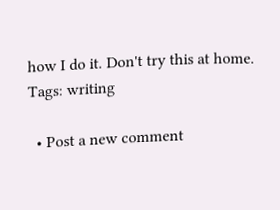how I do it. Don't try this at home.
Tags: writing

  • Post a new comment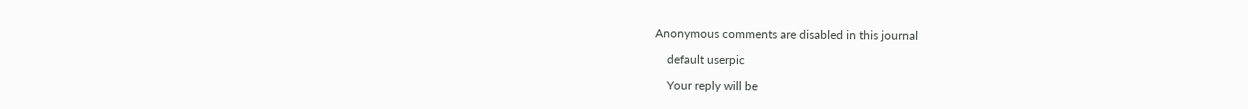Anonymous comments are disabled in this journal

    default userpic

    Your reply will be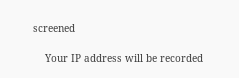screened

    Your IP address will be recorded